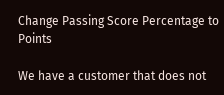Change Passing Score Percentage to Points

We have a customer that does not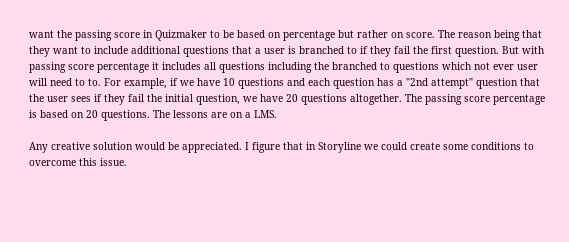want the passing score in Quizmaker to be based on percentage but rather on score. The reason being that they want to include additional questions that a user is branched to if they fail the first question. But with passing score percentage it includes all questions including the branched to questions which not ever user will need to to. For example, if we have 10 questions and each question has a "2nd attempt" question that the user sees if they fail the initial question, we have 20 questions altogether. The passing score percentage is based on 20 questions. The lessons are on a LMS.

Any creative solution would be appreciated. I figure that in Storyline we could create some conditions to overcome this issue.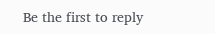Be the first to reply